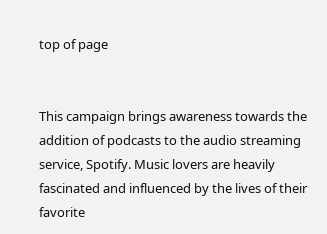top of page


This campaign brings awareness towards the addition of podcasts to the audio streaming service, Spotify. Music lovers are heavily fascinated and influenced by the lives of their favorite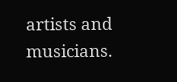artists and musicians.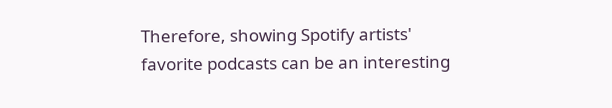Therefore, showing Spotify artists' favorite podcasts can be an interesting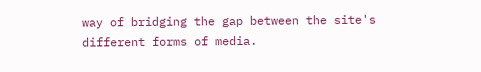way of bridging the gap between the site's different forms of media.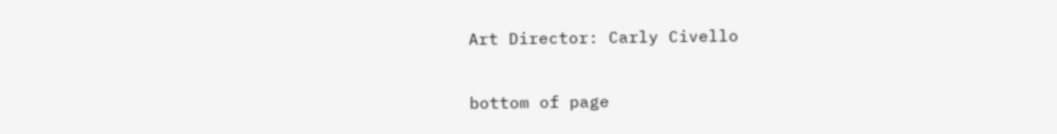Art Director: Carly Civello

bottom of page